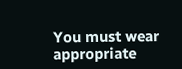You must wear appropriate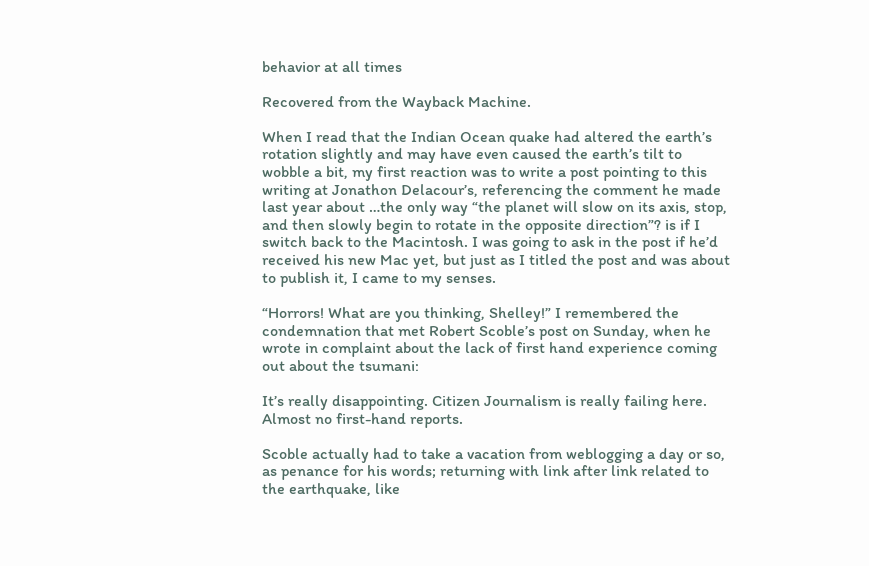behavior at all times

Recovered from the Wayback Machine.

When I read that the Indian Ocean quake had altered the earth’s rotation slightly and may have even caused the earth’s tilt to wobble a bit, my first reaction was to write a post pointing to this writing at Jonathon Delacour’s, referencing the comment he made last year about …the only way “the planet will slow on its axis, stop, and then slowly begin to rotate in the opposite direction”? is if I switch back to the Macintosh. I was going to ask in the post if he’d received his new Mac yet, but just as I titled the post and was about to publish it, I came to my senses.

“Horrors! What are you thinking, Shelley!” I remembered the condemnation that met Robert Scoble’s post on Sunday, when he wrote in complaint about the lack of first hand experience coming out about the tsumani:

It’s really disappointing. Citizen Journalism is really failing here. Almost no first-hand reports.

Scoble actually had to take a vacation from weblogging a day or so, as penance for his words; returning with link after link related to the earthquake, like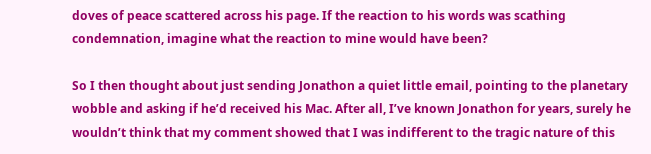doves of peace scattered across his page. If the reaction to his words was scathing condemnation, imagine what the reaction to mine would have been?

So I then thought about just sending Jonathon a quiet little email, pointing to the planetary wobble and asking if he’d received his Mac. After all, I’ve known Jonathon for years, surely he wouldn’t think that my comment showed that I was indifferent to the tragic nature of this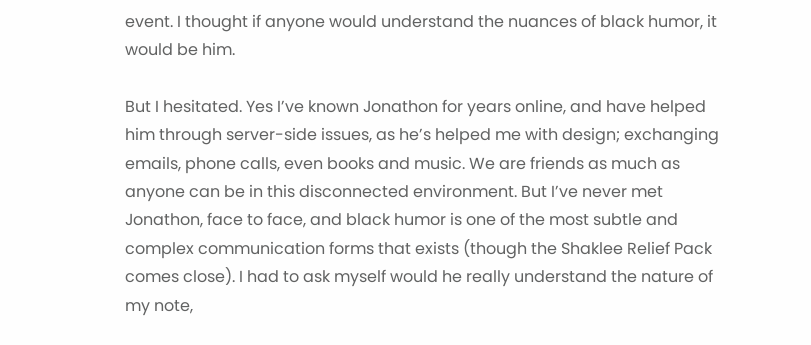event. I thought if anyone would understand the nuances of black humor, it would be him.

But I hesitated. Yes I’ve known Jonathon for years online, and have helped him through server-side issues, as he’s helped me with design; exchanging emails, phone calls, even books and music. We are friends as much as anyone can be in this disconnected environment. But I’ve never met Jonathon, face to face, and black humor is one of the most subtle and complex communication forms that exists (though the Shaklee Relief Pack comes close). I had to ask myself would he really understand the nature of my note,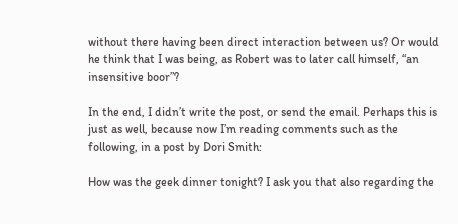without there having been direct interaction between us? Or would he think that I was being, as Robert was to later call himself, “an insensitive boor”?

In the end, I didn’t write the post, or send the email. Perhaps this is just as well, because now I’m reading comments such as the following, in a post by Dori Smith:

How was the geek dinner tonight? I ask you that also regarding the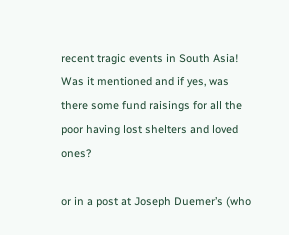recent tragic events in South Asia! Was it mentioned and if yes, was there some fund raisings for all the poor having lost shelters and loved ones?

or in a post at Joseph Duemer’s (who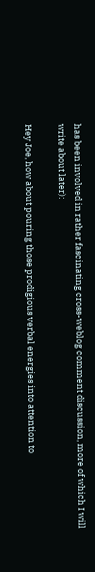has been involved in rather fascinating cross-weblog comment discussion, more of which I will write about later):

Hey Joe, how about pouring those prodigious verbal energies into attention to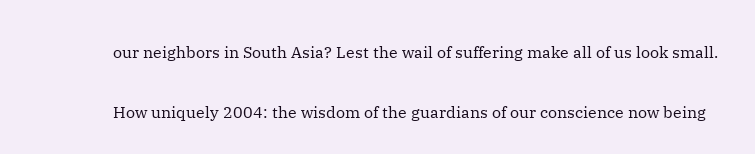our neighbors in South Asia? Lest the wail of suffering make all of us look small.

How uniquely 2004: the wisdom of the guardians of our conscience now being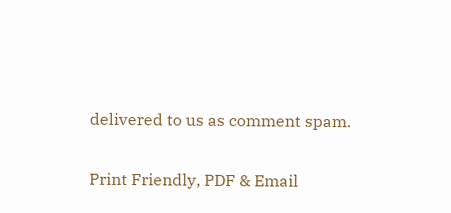delivered to us as comment spam.

Print Friendly, PDF & Email